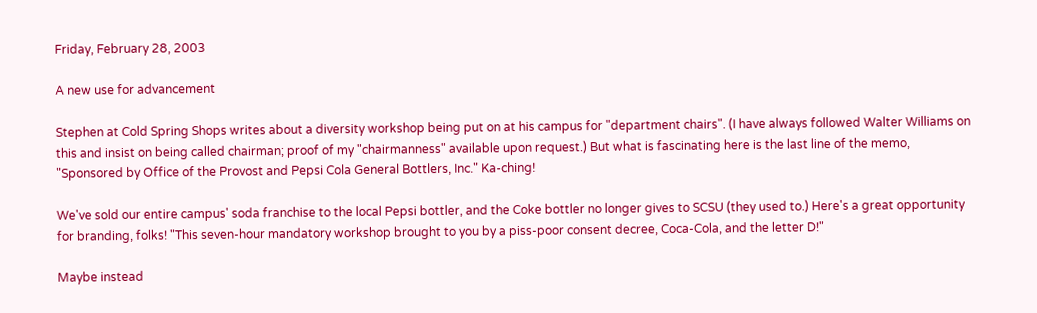Friday, February 28, 2003

A new use for advancement

Stephen at Cold Spring Shops writes about a diversity workshop being put on at his campus for "department chairs". (I have always followed Walter Williams on this and insist on being called chairman; proof of my "chairmanness" available upon request.) But what is fascinating here is the last line of the memo, "Sponsored by Office of the Provost and Pepsi Cola General Bottlers, Inc." Ka-ching!

We've sold our entire campus' soda franchise to the local Pepsi bottler, and the Coke bottler no longer gives to SCSU (they used to.) Here's a great opportunity for branding, folks! "This seven-hour mandatory workshop brought to you by a piss-poor consent decree, Coca-Cola, and the letter D!"

Maybe instead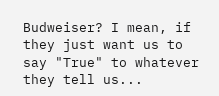Budweiser? I mean, if they just want us to say "True" to whatever they tell us...